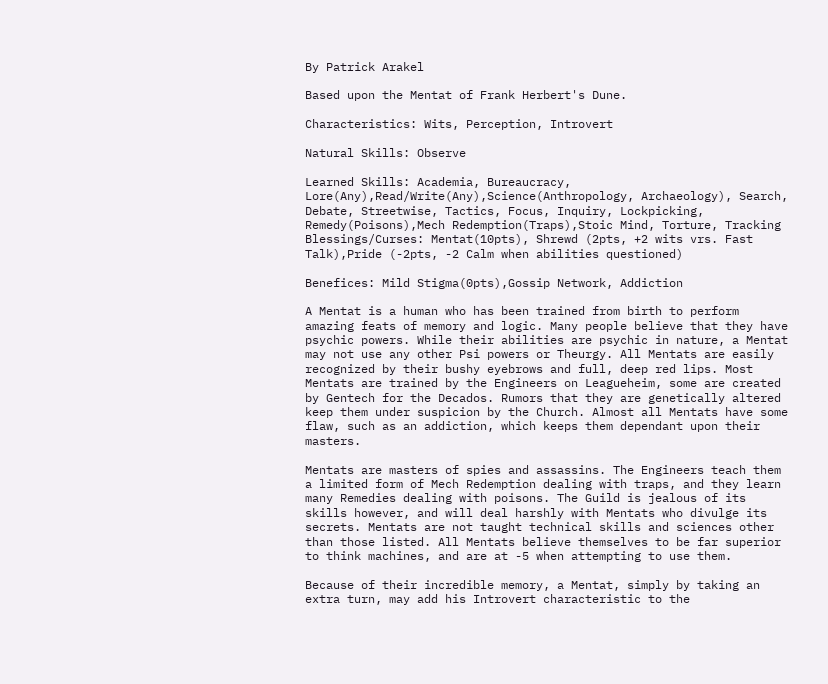By Patrick Arakel

Based upon the Mentat of Frank Herbert's Dune.

Characteristics: Wits, Perception, Introvert

Natural Skills: Observe

Learned Skills: Academia, Bureaucracy, Lore(Any),Read/Write(Any),Science(Anthropology, Archaeology), Search, Debate, Streetwise, Tactics, Focus, Inquiry, Lockpicking, Remedy(Poisons),Mech Redemption(Traps),Stoic Mind, Torture, Tracking Blessings/Curses: Mentat(10pts), Shrewd (2pts, +2 wits vrs. Fast Talk),Pride (-2pts, -2 Calm when abilities questioned)

Benefices: Mild Stigma(0pts),Gossip Network, Addiction

A Mentat is a human who has been trained from birth to perform amazing feats of memory and logic. Many people believe that they have psychic powers. While their abilities are psychic in nature, a Mentat may not use any other Psi powers or Theurgy. All Mentats are easily recognized by their bushy eyebrows and full, deep red lips. Most Mentats are trained by the Engineers on Leagueheim, some are created by Gentech for the Decados. Rumors that they are genetically altered keep them under suspicion by the Church. Almost all Mentats have some flaw, such as an addiction, which keeps them dependant upon their masters.

Mentats are masters of spies and assassins. The Engineers teach them a limited form of Mech Redemption dealing with traps, and they learn many Remedies dealing with poisons. The Guild is jealous of its skills however, and will deal harshly with Mentats who divulge its secrets. Mentats are not taught technical skills and sciences other than those listed. All Mentats believe themselves to be far superior to think machines, and are at -5 when attempting to use them.

Because of their incredible memory, a Mentat, simply by taking an extra turn, may add his Introvert characteristic to the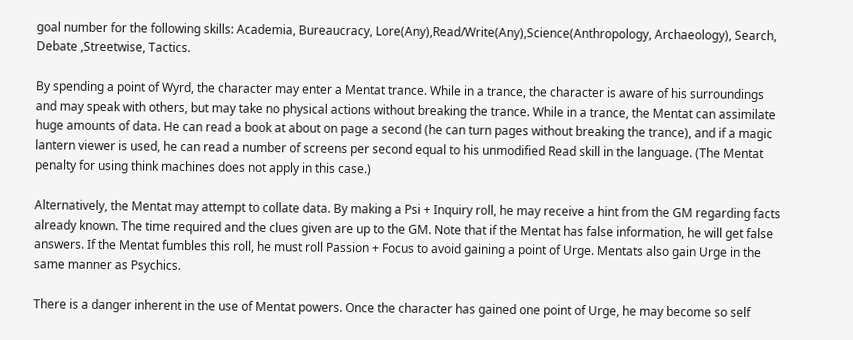goal number for the following skills: Academia, Bureaucracy, Lore(Any),Read/Write(Any),Science(Anthropology, Archaeology), Search, Debate ,Streetwise, Tactics.

By spending a point of Wyrd, the character may enter a Mentat trance. While in a trance, the character is aware of his surroundings and may speak with others, but may take no physical actions without breaking the trance. While in a trance, the Mentat can assimilate huge amounts of data. He can read a book at about on page a second (he can turn pages without breaking the trance), and if a magic lantern viewer is used, he can read a number of screens per second equal to his unmodified Read skill in the language. (The Mentat penalty for using think machines does not apply in this case.)

Alternatively, the Mentat may attempt to collate data. By making a Psi + Inquiry roll, he may receive a hint from the GM regarding facts already known. The time required and the clues given are up to the GM. Note that if the Mentat has false information, he will get false answers. If the Mentat fumbles this roll, he must roll Passion + Focus to avoid gaining a point of Urge. Mentats also gain Urge in the same manner as Psychics.

There is a danger inherent in the use of Mentat powers. Once the character has gained one point of Urge, he may become so self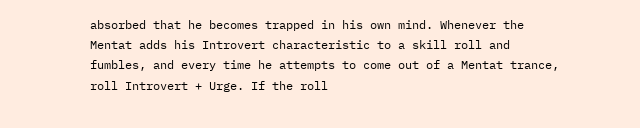absorbed that he becomes trapped in his own mind. Whenever the Mentat adds his Introvert characteristic to a skill roll and fumbles, and every time he attempts to come out of a Mentat trance, roll Introvert + Urge. If the roll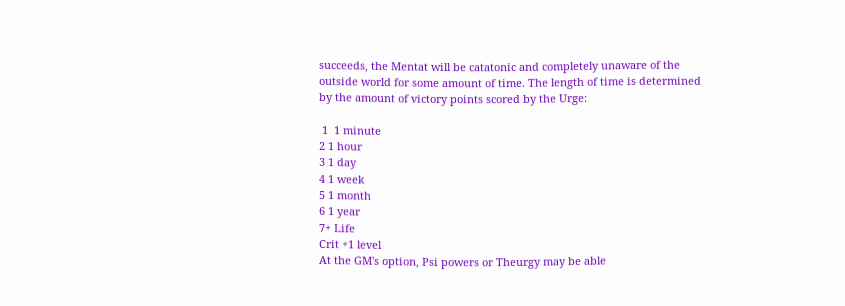succeeds, the Mentat will be catatonic and completely unaware of the outside world for some amount of time. The length of time is determined by the amount of victory points scored by the Urge:

 1  1 minute
2 1 hour
3 1 day
4 1 week
5 1 month
6 1 year
7+ Life
Crit +1 level
At the GM's option, Psi powers or Theurgy may be able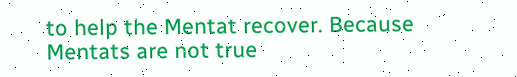to help the Mentat recover. Because Mentats are not true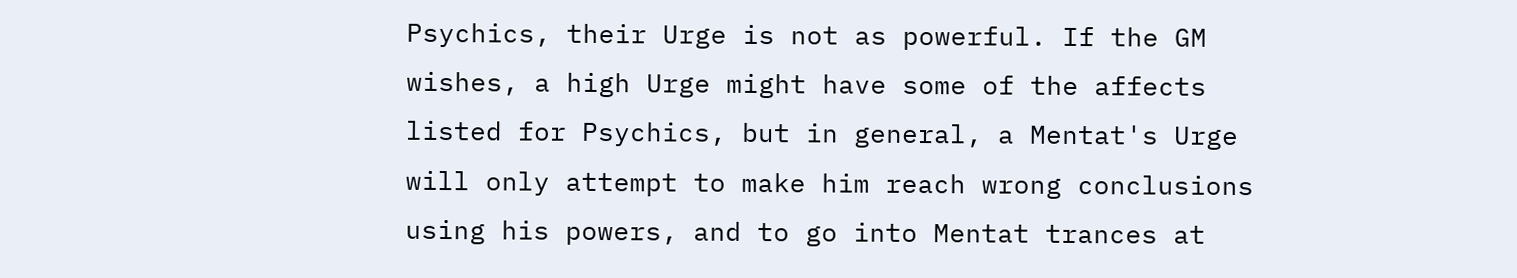Psychics, their Urge is not as powerful. If the GM wishes, a high Urge might have some of the affects listed for Psychics, but in general, a Mentat's Urge will only attempt to make him reach wrong conclusions using his powers, and to go into Mentat trances at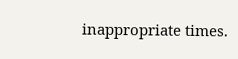inappropriate times.